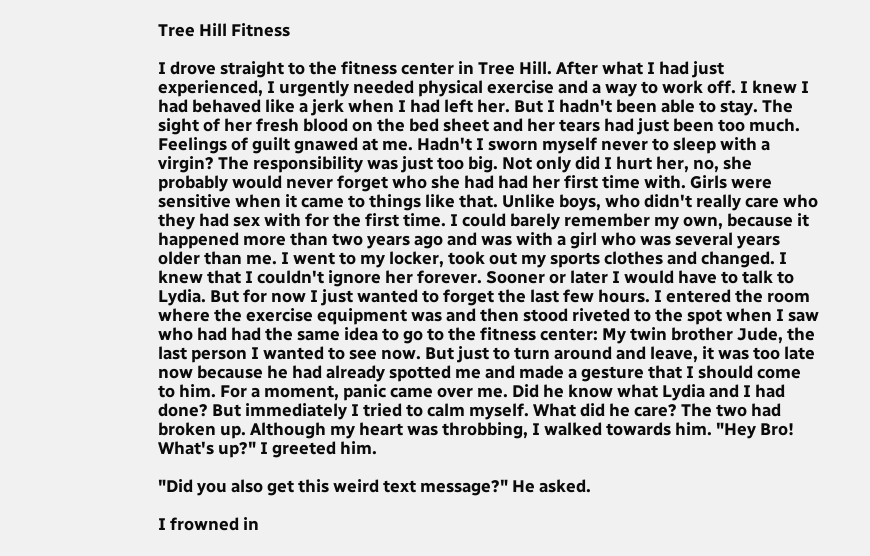Tree Hill Fitness

I drove straight to the fitness center in Tree Hill. After what I had just experienced, I urgently needed physical exercise and a way to work off. I knew I had behaved like a jerk when I had left her. But I hadn't been able to stay. The sight of her fresh blood on the bed sheet and her tears had just been too much. Feelings of guilt gnawed at me. Hadn't I sworn myself never to sleep with a virgin? The responsibility was just too big. Not only did I hurt her, no, she probably would never forget who she had had her first time with. Girls were sensitive when it came to things like that. Unlike boys, who didn't really care who they had sex with for the first time. I could barely remember my own, because it happened more than two years ago and was with a girl who was several years older than me. I went to my locker, took out my sports clothes and changed. I knew that I couldn't ignore her forever. Sooner or later I would have to talk to Lydia. But for now I just wanted to forget the last few hours. I entered the room where the exercise equipment was and then stood riveted to the spot when I saw who had had the same idea to go to the fitness center: My twin brother Jude, the last person I wanted to see now. But just to turn around and leave, it was too late now because he had already spotted me and made a gesture that I should come to him. For a moment, panic came over me. Did he know what Lydia and I had done? But immediately I tried to calm myself. What did he care? The two had broken up. Although my heart was throbbing, I walked towards him. "Hey Bro! What's up?" I greeted him.

"Did you also get this weird text message?" He asked.

I frowned in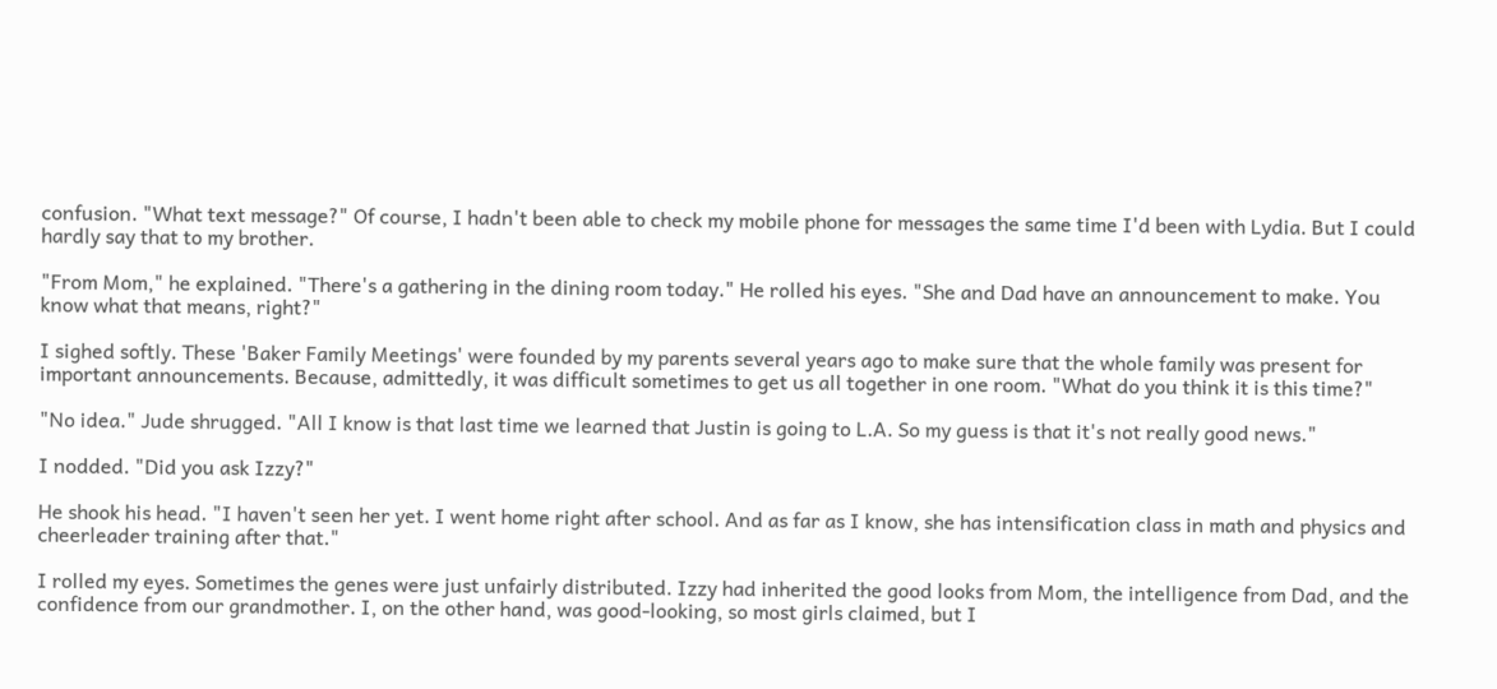confusion. "What text message?" Of course, I hadn't been able to check my mobile phone for messages the same time I'd been with Lydia. But I could hardly say that to my brother.

"From Mom," he explained. "There's a gathering in the dining room today." He rolled his eyes. "She and Dad have an announcement to make. You know what that means, right?"

I sighed softly. These 'Baker Family Meetings' were founded by my parents several years ago to make sure that the whole family was present for important announcements. Because, admittedly, it was difficult sometimes to get us all together in one room. "What do you think it is this time?"

"No idea." Jude shrugged. "All I know is that last time we learned that Justin is going to L.A. So my guess is that it's not really good news."

I nodded. "Did you ask Izzy?"

He shook his head. "I haven't seen her yet. I went home right after school. And as far as I know, she has intensification class in math and physics and cheerleader training after that."

I rolled my eyes. Sometimes the genes were just unfairly distributed. Izzy had inherited the good looks from Mom, the intelligence from Dad, and the confidence from our grandmother. I, on the other hand, was good-looking, so most girls claimed, but I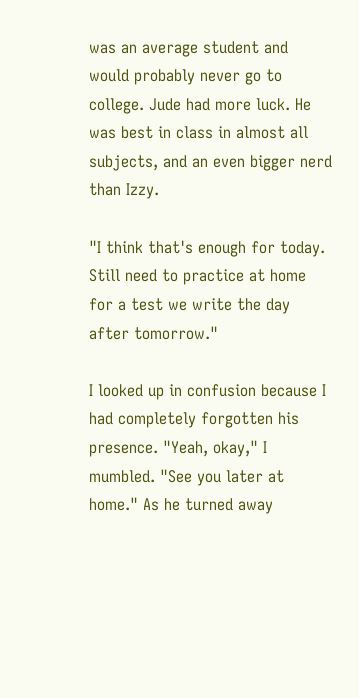was an average student and would probably never go to college. Jude had more luck. He was best in class in almost all subjects, and an even bigger nerd than Izzy.

"I think that's enough for today. Still need to practice at home for a test we write the day after tomorrow."

I looked up in confusion because I had completely forgotten his presence. "Yeah, okay," I mumbled. "See you later at home." As he turned away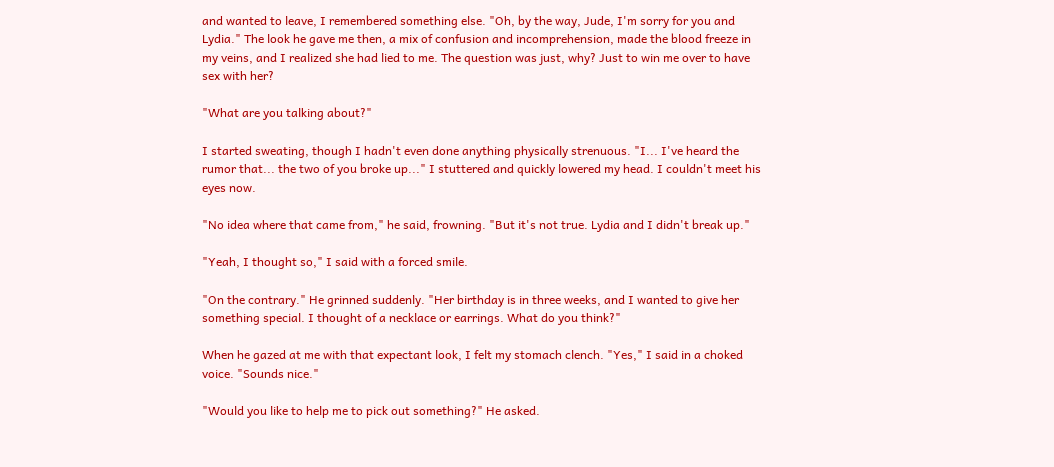and wanted to leave, I remembered something else. "Oh, by the way, Jude, I'm sorry for you and Lydia." The look he gave me then, a mix of confusion and incomprehension, made the blood freeze in my veins, and I realized she had lied to me. The question was just, why? Just to win me over to have sex with her?

"What are you talking about?"

I started sweating, though I hadn't even done anything physically strenuous. "I... I've heard the rumor that... the two of you broke up..." I stuttered and quickly lowered my head. I couldn't meet his eyes now.

"No idea where that came from," he said, frowning. "But it's not true. Lydia and I didn't break up."

"Yeah, I thought so," I said with a forced smile.

"On the contrary." He grinned suddenly. "Her birthday is in three weeks, and I wanted to give her something special. I thought of a necklace or earrings. What do you think?"

When he gazed at me with that expectant look, I felt my stomach clench. "Yes," I said in a choked voice. "Sounds nice."

"Would you like to help me to pick out something?" He asked.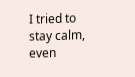I tried to stay calm, even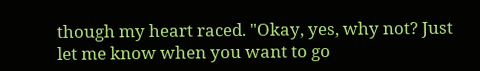though my heart raced. "Okay, yes, why not? Just let me know when you want to go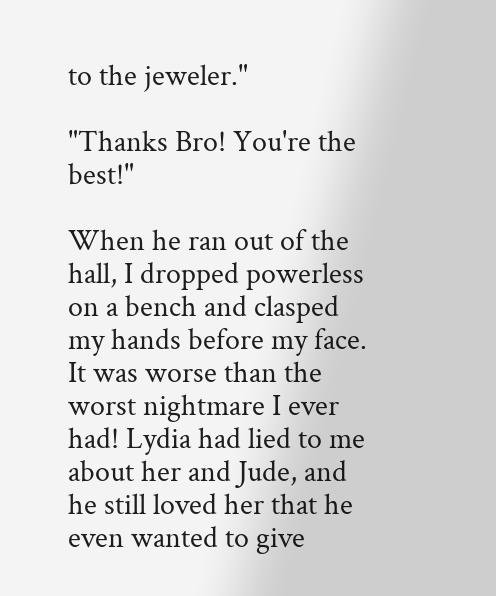to the jeweler."

"Thanks Bro! You're the best!"

When he ran out of the hall, I dropped powerless on a bench and clasped my hands before my face. It was worse than the worst nightmare I ever had! Lydia had lied to me about her and Jude, and he still loved her that he even wanted to give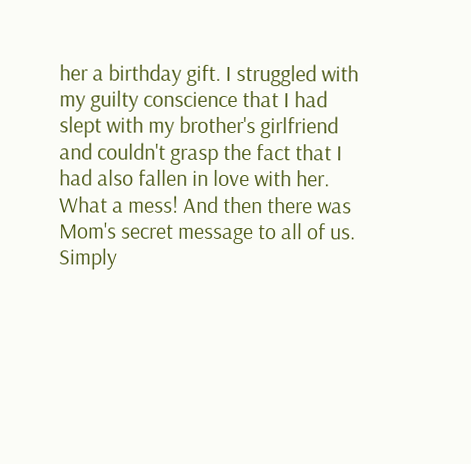her a birthday gift. I struggled with my guilty conscience that I had slept with my brother's girlfriend and couldn't grasp the fact that I had also fallen in love with her. What a mess! And then there was Mom's secret message to all of us. Simply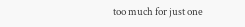too much for just one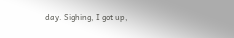day. Sighing, I got up,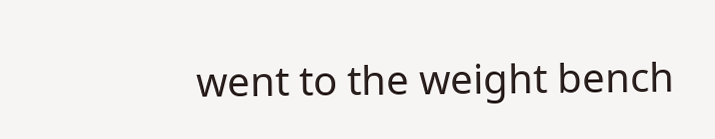went to the weight bench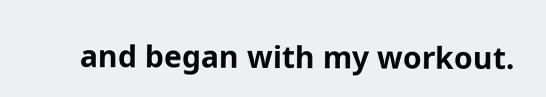and began with my workout.